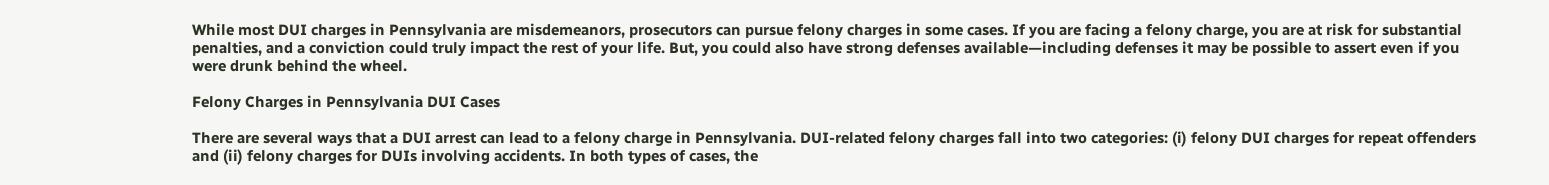While most DUI charges in Pennsylvania are misdemeanors, prosecutors can pursue felony charges in some cases. If you are facing a felony charge, you are at risk for substantial penalties, and a conviction could truly impact the rest of your life. But, you could also have strong defenses available—including defenses it may be possible to assert even if you were drunk behind the wheel.

Felony Charges in Pennsylvania DUI Cases

There are several ways that a DUI arrest can lead to a felony charge in Pennsylvania. DUI-related felony charges fall into two categories: (i) felony DUI charges for repeat offenders and (ii) felony charges for DUIs involving accidents. In both types of cases, the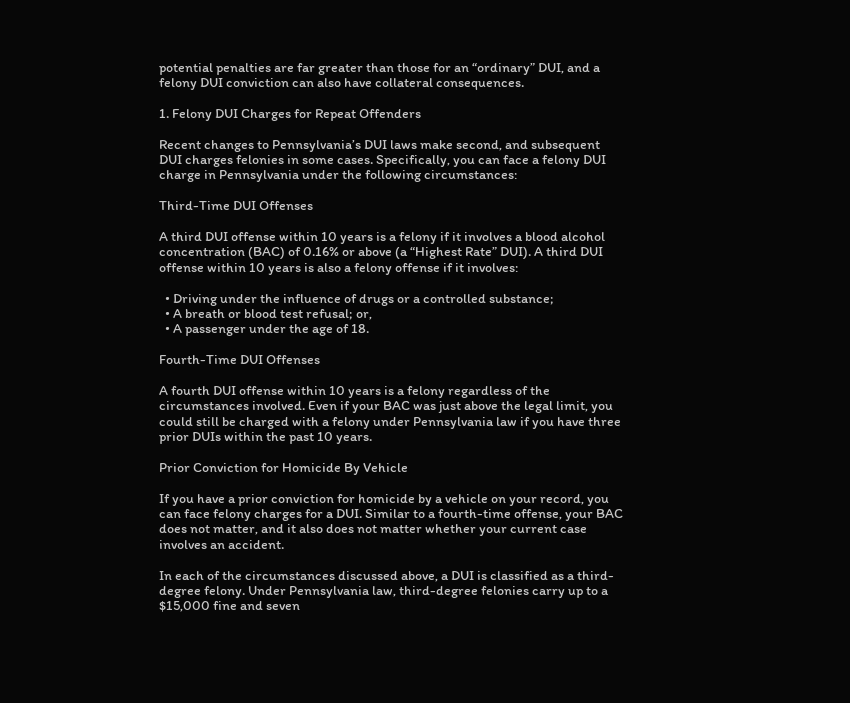potential penalties are far greater than those for an “ordinary” DUI, and a felony DUI conviction can also have collateral consequences.

1. Felony DUI Charges for Repeat Offenders

Recent changes to Pennsylvania’s DUI laws make second, and subsequent DUI charges felonies in some cases. Specifically, you can face a felony DUI charge in Pennsylvania under the following circumstances:

Third-Time DUI Offenses

A third DUI offense within 10 years is a felony if it involves a blood alcohol concentration (BAC) of 0.16% or above (a “Highest Rate” DUI). A third DUI offense within 10 years is also a felony offense if it involves:

  • Driving under the influence of drugs or a controlled substance;
  • A breath or blood test refusal; or,
  • A passenger under the age of 18.

Fourth-Time DUI Offenses

A fourth DUI offense within 10 years is a felony regardless of the circumstances involved. Even if your BAC was just above the legal limit, you could still be charged with a felony under Pennsylvania law if you have three prior DUIs within the past 10 years.

Prior Conviction for Homicide By Vehicle

If you have a prior conviction for homicide by a vehicle on your record, you can face felony charges for a DUI. Similar to a fourth-time offense, your BAC does not matter, and it also does not matter whether your current case involves an accident.

In each of the circumstances discussed above, a DUI is classified as a third-degree felony. Under Pennsylvania law, third-degree felonies carry up to a $15,000 fine and seven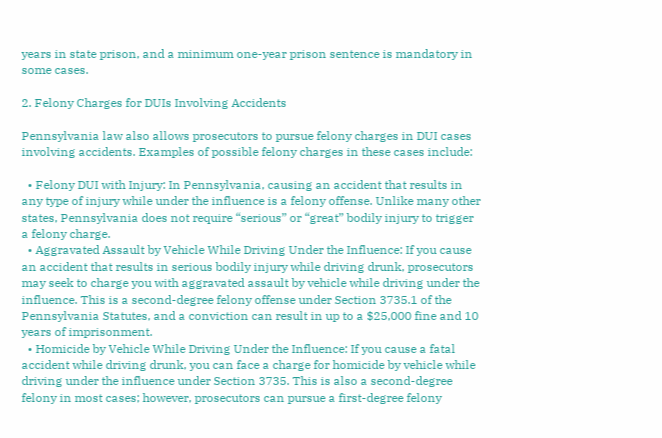years in state prison, and a minimum one-year prison sentence is mandatory in some cases.

2. Felony Charges for DUIs Involving Accidents

Pennsylvania law also allows prosecutors to pursue felony charges in DUI cases involving accidents. Examples of possible felony charges in these cases include:

  • Felony DUI with Injury: In Pennsylvania, causing an accident that results in any type of injury while under the influence is a felony offense. Unlike many other states, Pennsylvania does not require “serious” or “great” bodily injury to trigger a felony charge.
  • Aggravated Assault by Vehicle While Driving Under the Influence: If you cause an accident that results in serious bodily injury while driving drunk, prosecutors may seek to charge you with aggravated assault by vehicle while driving under the influence. This is a second-degree felony offense under Section 3735.1 of the Pennsylvania Statutes, and a conviction can result in up to a $25,000 fine and 10 years of imprisonment.
  • Homicide by Vehicle While Driving Under the Influence: If you cause a fatal accident while driving drunk, you can face a charge for homicide by vehicle while driving under the influence under Section 3735. This is also a second-degree felony in most cases; however, prosecutors can pursue a first-degree felony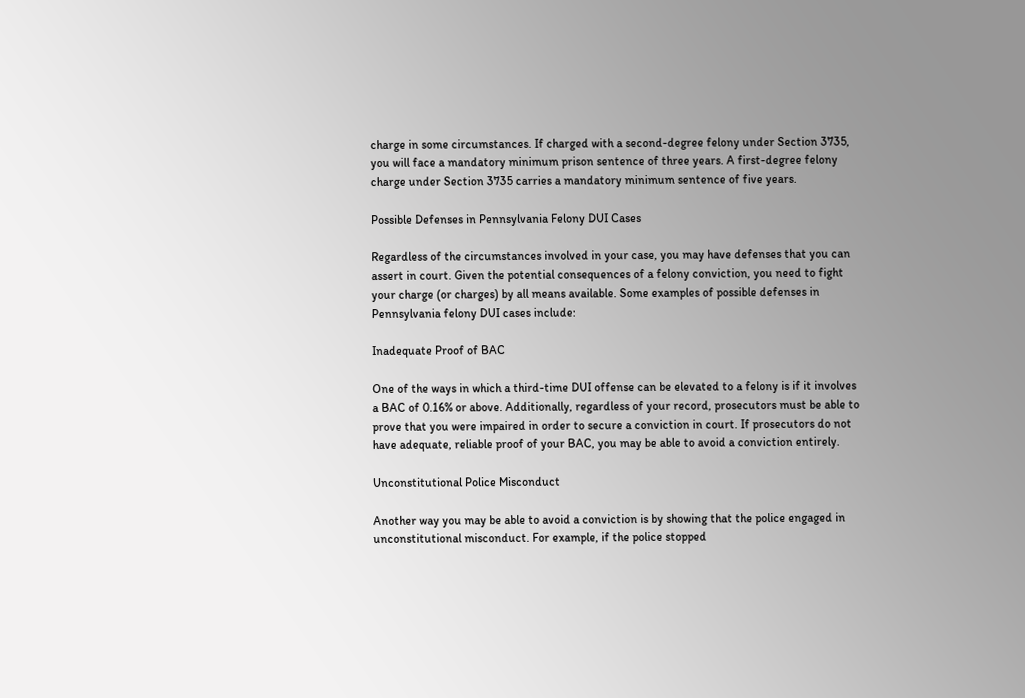charge in some circumstances. If charged with a second-degree felony under Section 3735, you will face a mandatory minimum prison sentence of three years. A first-degree felony charge under Section 3735 carries a mandatory minimum sentence of five years.

Possible Defenses in Pennsylvania Felony DUI Cases

Regardless of the circumstances involved in your case, you may have defenses that you can assert in court. Given the potential consequences of a felony conviction, you need to fight your charge (or charges) by all means available. Some examples of possible defenses in Pennsylvania felony DUI cases include:

Inadequate Proof of BAC

One of the ways in which a third-time DUI offense can be elevated to a felony is if it involves a BAC of 0.16% or above. Additionally, regardless of your record, prosecutors must be able to prove that you were impaired in order to secure a conviction in court. If prosecutors do not have adequate, reliable proof of your BAC, you may be able to avoid a conviction entirely.

Unconstitutional Police Misconduct

Another way you may be able to avoid a conviction is by showing that the police engaged in unconstitutional misconduct. For example, if the police stopped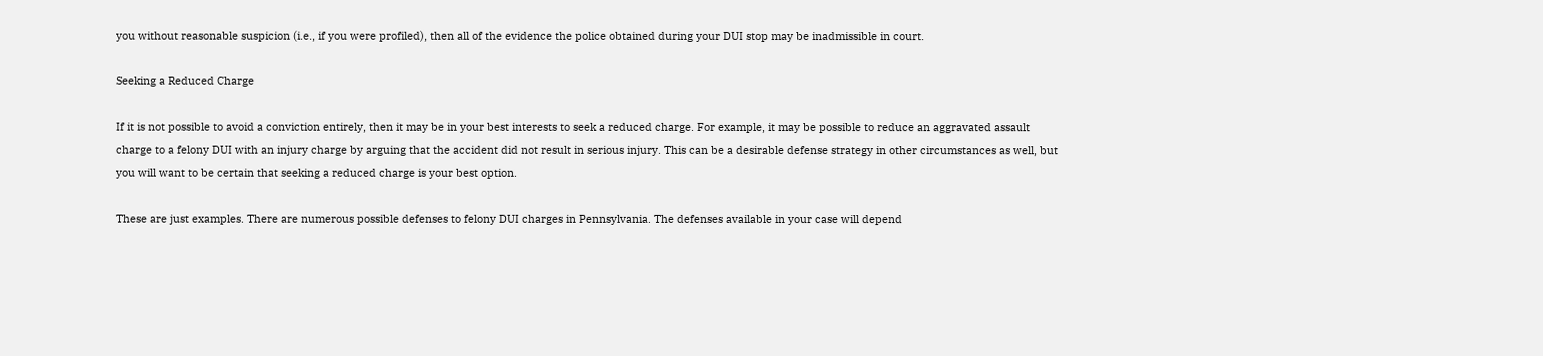you without reasonable suspicion (i.e., if you were profiled), then all of the evidence the police obtained during your DUI stop may be inadmissible in court.

Seeking a Reduced Charge

If it is not possible to avoid a conviction entirely, then it may be in your best interests to seek a reduced charge. For example, it may be possible to reduce an aggravated assault charge to a felony DUI with an injury charge by arguing that the accident did not result in serious injury. This can be a desirable defense strategy in other circumstances as well, but you will want to be certain that seeking a reduced charge is your best option.

These are just examples. There are numerous possible defenses to felony DUI charges in Pennsylvania. The defenses available in your case will depend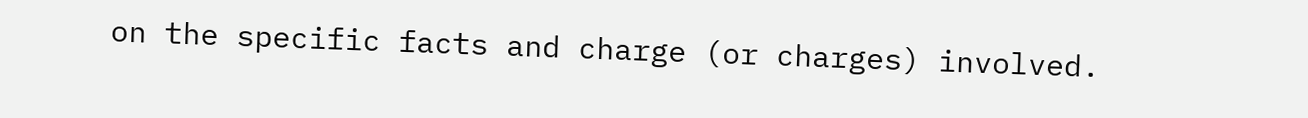on the specific facts and charge (or charges) involved.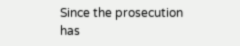Since the prosecution has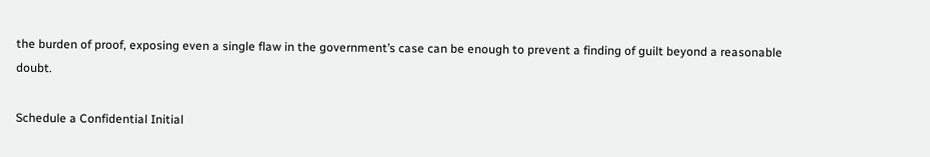the burden of proof, exposing even a single flaw in the government’s case can be enough to prevent a finding of guilt beyond a reasonable doubt.

Schedule a Confidential Initial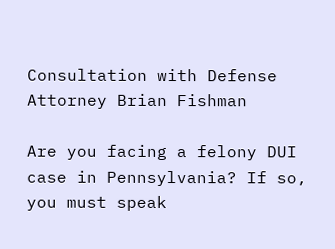Consultation with Defense Attorney Brian Fishman

Are you facing a felony DUI case in Pennsylvania? If so, you must speak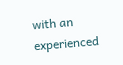with an experienced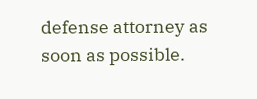defense attorney as soon as possible.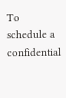To schedule a confidential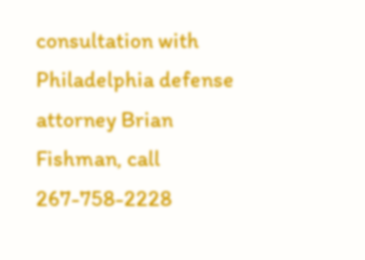consultation with Philadelphia defense attorney Brian Fishman, call 267-758-2228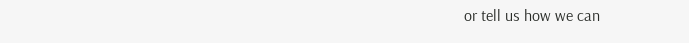or tell us how we can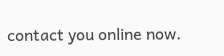contact you online now.